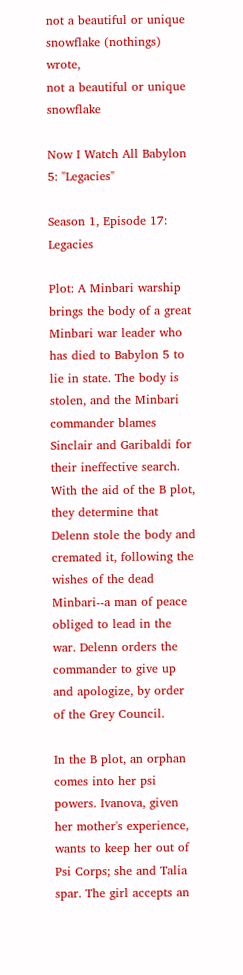not a beautiful or unique snowflake (nothings) wrote,
not a beautiful or unique snowflake

Now I Watch All Babylon 5: "Legacies"

Season 1, Episode 17: Legacies

Plot: A Minbari warship brings the body of a great Minbari war leader who has died to Babylon 5 to lie in state. The body is stolen, and the Minbari commander blames Sinclair and Garibaldi for their ineffective search. With the aid of the B plot, they determine that Delenn stole the body and cremated it, following the wishes of the dead Minbari--a man of peace obliged to lead in the war. Delenn orders the commander to give up and apologize, by order of the Grey Council.

In the B plot, an orphan comes into her psi powers. Ivanova, given her mother's experience, wants to keep her out of Psi Corps; she and Talia spar. The girl accepts an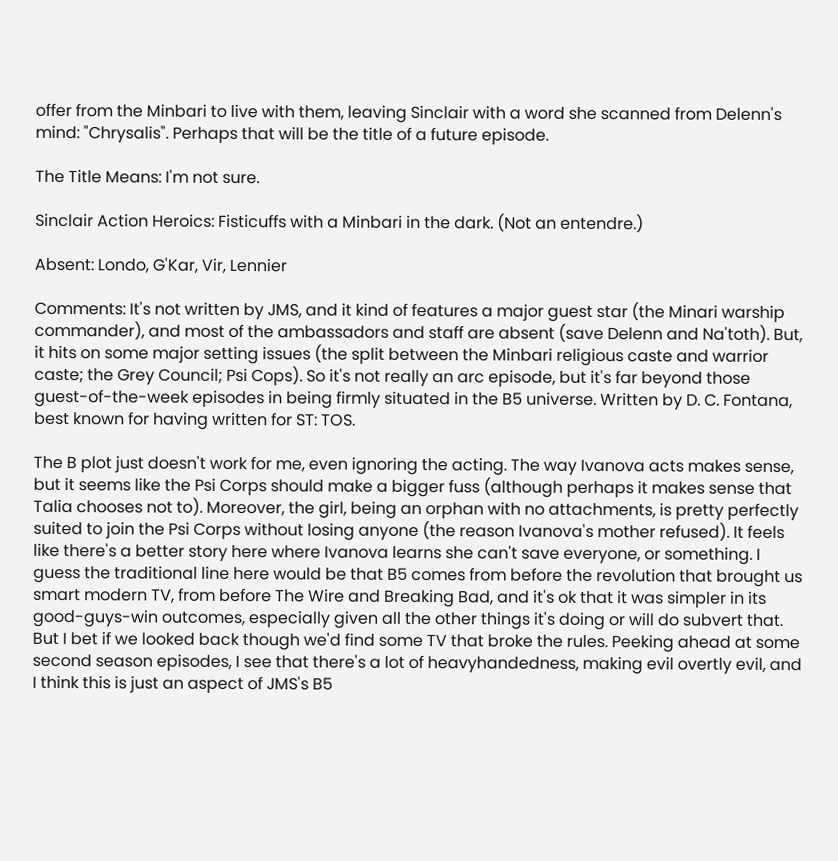offer from the Minbari to live with them, leaving Sinclair with a word she scanned from Delenn's mind: "Chrysalis". Perhaps that will be the title of a future episode.

The Title Means: I'm not sure.

Sinclair Action Heroics: Fisticuffs with a Minbari in the dark. (Not an entendre.)

Absent: Londo, G'Kar, Vir, Lennier

Comments: It's not written by JMS, and it kind of features a major guest star (the Minari warship commander), and most of the ambassadors and staff are absent (save Delenn and Na'toth). But, it hits on some major setting issues (the split between the Minbari religious caste and warrior caste; the Grey Council; Psi Cops). So it's not really an arc episode, but it's far beyond those guest-of-the-week episodes in being firmly situated in the B5 universe. Written by D. C. Fontana, best known for having written for ST: TOS.

The B plot just doesn't work for me, even ignoring the acting. The way Ivanova acts makes sense, but it seems like the Psi Corps should make a bigger fuss (although perhaps it makes sense that Talia chooses not to). Moreover, the girl, being an orphan with no attachments, is pretty perfectly suited to join the Psi Corps without losing anyone (the reason Ivanova's mother refused). It feels like there's a better story here where Ivanova learns she can't save everyone, or something. I guess the traditional line here would be that B5 comes from before the revolution that brought us smart modern TV, from before The Wire and Breaking Bad, and it's ok that it was simpler in its good-guys-win outcomes, especially given all the other things it's doing or will do subvert that. But I bet if we looked back though we'd find some TV that broke the rules. Peeking ahead at some second season episodes, I see that there's a lot of heavyhandedness, making evil overtly evil, and I think this is just an aspect of JMS's B5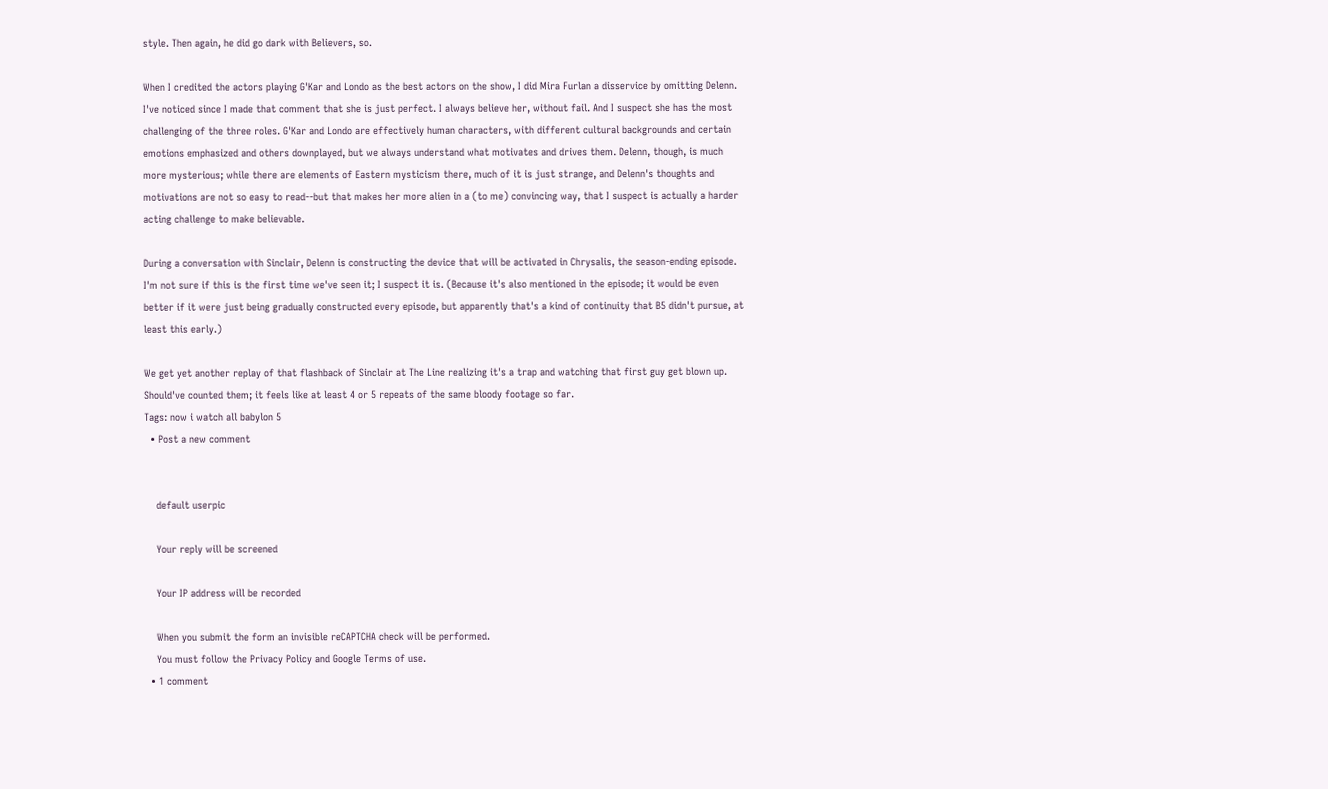style. Then again, he did go dark with Believers, so.

When I credited the actors playing G'Kar and Londo as the best actors on the show, I did Mira Furlan a disservice by omitting Delenn. I've noticed since I made that comment that she is just perfect. I always believe her, without fail. And I suspect she has the most challenging of the three roles. G'Kar and Londo are effectively human characters, with different cultural backgrounds and certain emotions emphasized and others downplayed, but we always understand what motivates and drives them. Delenn, though, is much more mysterious; while there are elements of Eastern mysticism there, much of it is just strange, and Delenn's thoughts and motivations are not so easy to read--but that makes her more alien in a (to me) convincing way, that I suspect is actually a harder acting challenge to make believable.

During a conversation with Sinclair, Delenn is constructing the device that will be activated in Chrysalis, the season-ending episode. I'm not sure if this is the first time we've seen it; I suspect it is. (Because it's also mentioned in the episode; it would be even better if it were just being gradually constructed every episode, but apparently that's a kind of continuity that B5 didn't pursue, at least this early.)

We get yet another replay of that flashback of Sinclair at The Line realizing it's a trap and watching that first guy get blown up. Should've counted them; it feels like at least 4 or 5 repeats of the same bloody footage so far.
Tags: now i watch all babylon 5
  • Post a new comment


    default userpic

    Your reply will be screened

    Your IP address will be recorded

    When you submit the form an invisible reCAPTCHA check will be performed.
    You must follow the Privacy Policy and Google Terms of use.
  • 1 comment